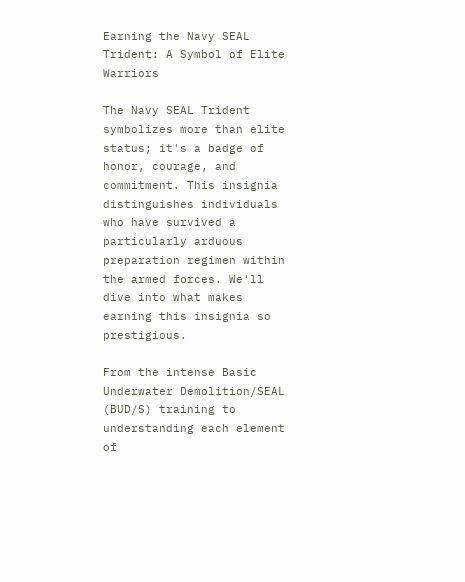Earning the Navy SEAL Trident: A Symbol of Elite Warriors

The Navy SEAL Trident symbolizes more than elite status; it's a badge of honor, courage, and commitment. This insignia distinguishes individuals who have survived a particularly arduous preparation regimen within the armed forces. We'll dive into what makes earning this insignia so prestigious.

From the intense Basic Underwater Demolition/SEAL (BUD/S) training to understanding each element of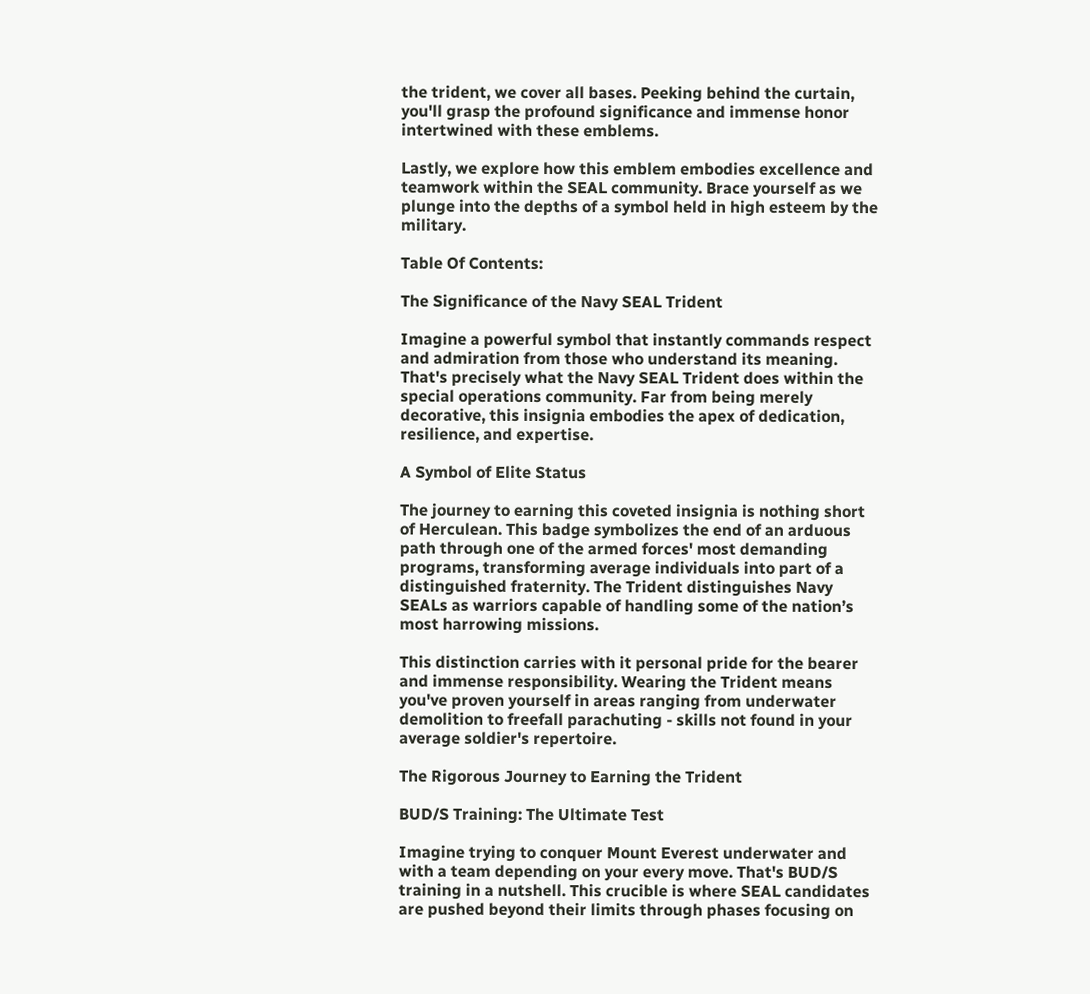the trident, we cover all bases. Peeking behind the curtain, you'll grasp the profound significance and immense honor intertwined with these emblems.

Lastly, we explore how this emblem embodies excellence and teamwork within the SEAL community. Brace yourself as we plunge into the depths of a symbol held in high esteem by the military.

Table Of Contents:

The Significance of the Navy SEAL Trident

Imagine a powerful symbol that instantly commands respect and admiration from those who understand its meaning. That's precisely what the Navy SEAL Trident does within the special operations community. Far from being merely decorative, this insignia embodies the apex of dedication, resilience, and expertise.

A Symbol of Elite Status

The journey to earning this coveted insignia is nothing short of Herculean. This badge symbolizes the end of an arduous path through one of the armed forces' most demanding programs, transforming average individuals into part of a distinguished fraternity. The Trident distinguishes Navy SEALs as warriors capable of handling some of the nation’s most harrowing missions.

This distinction carries with it personal pride for the bearer and immense responsibility. Wearing the Trident means you've proven yourself in areas ranging from underwater demolition to freefall parachuting - skills not found in your average soldier's repertoire.

The Rigorous Journey to Earning the Trident

BUD/S Training: The Ultimate Test

Imagine trying to conquer Mount Everest underwater and with a team depending on your every move. That's BUD/S training in a nutshell. This crucible is where SEAL candidates are pushed beyond their limits through phases focusing on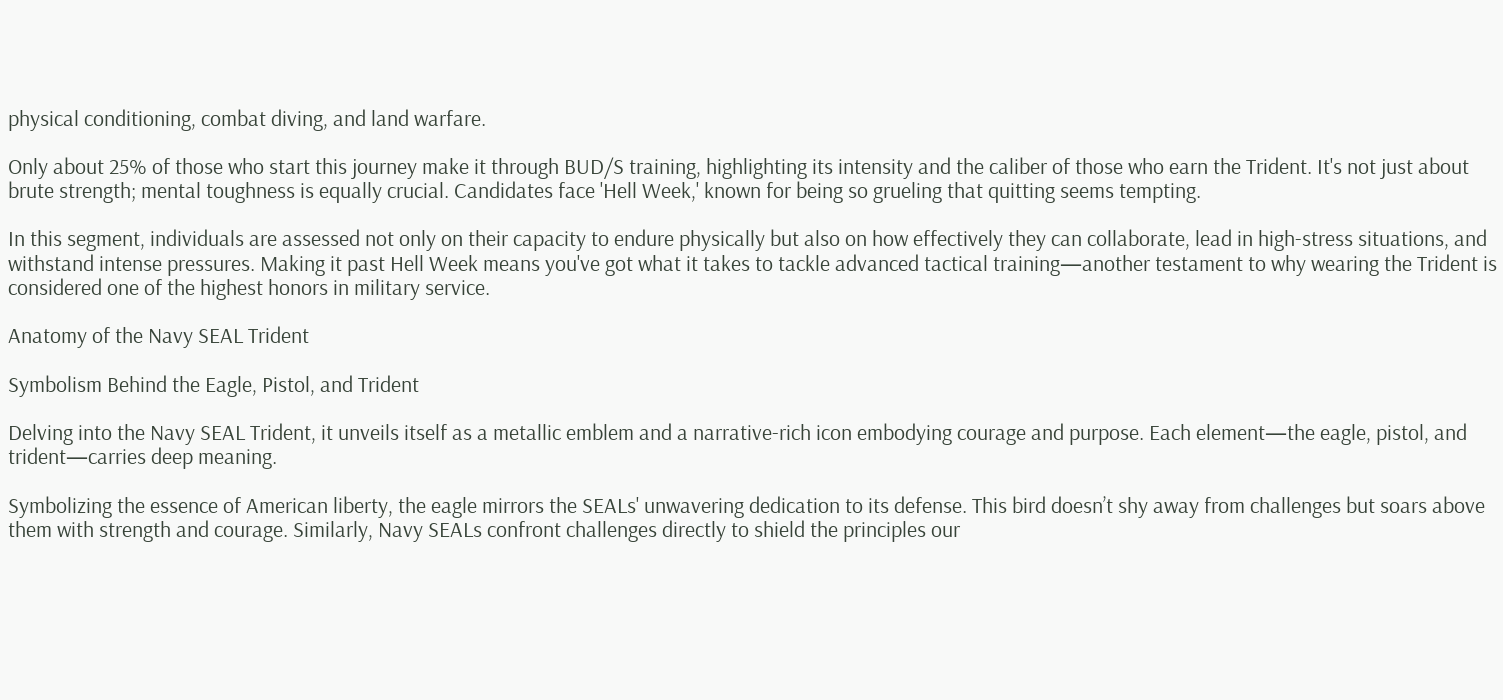physical conditioning, combat diving, and land warfare.

Only about 25% of those who start this journey make it through BUD/S training, highlighting its intensity and the caliber of those who earn the Trident. It's not just about brute strength; mental toughness is equally crucial. Candidates face 'Hell Week,' known for being so grueling that quitting seems tempting.

In this segment, individuals are assessed not only on their capacity to endure physically but also on how effectively they can collaborate, lead in high-stress situations, and withstand intense pressures. Making it past Hell Week means you've got what it takes to tackle advanced tactical training—another testament to why wearing the Trident is considered one of the highest honors in military service.

Anatomy of the Navy SEAL Trident

Symbolism Behind the Eagle, Pistol, and Trident

Delving into the Navy SEAL Trident, it unveils itself as a metallic emblem and a narrative-rich icon embodying courage and purpose. Each element—the eagle, pistol, and trident—carries deep meaning.

Symbolizing the essence of American liberty, the eagle mirrors the SEALs' unwavering dedication to its defense. This bird doesn’t shy away from challenges but soars above them with strength and courage. Similarly, Navy SEALs confront challenges directly to shield the principles our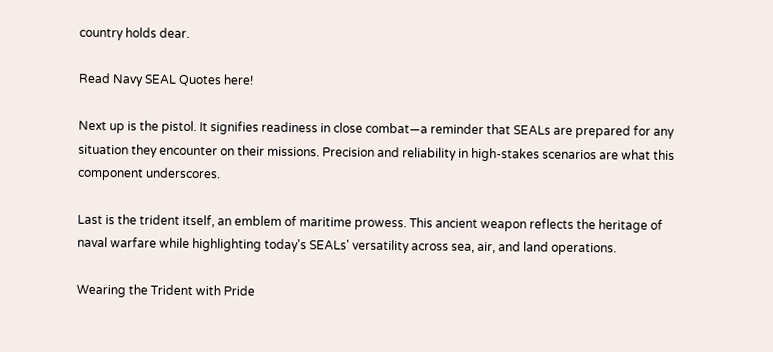country holds dear.

Read Navy SEAL Quotes here!

Next up is the pistol. It signifies readiness in close combat—a reminder that SEALs are prepared for any situation they encounter on their missions. Precision and reliability in high-stakes scenarios are what this component underscores.

Last is the trident itself, an emblem of maritime prowess. This ancient weapon reflects the heritage of naval warfare while highlighting today's SEALs' versatility across sea, air, and land operations.

Wearing the Trident with Pride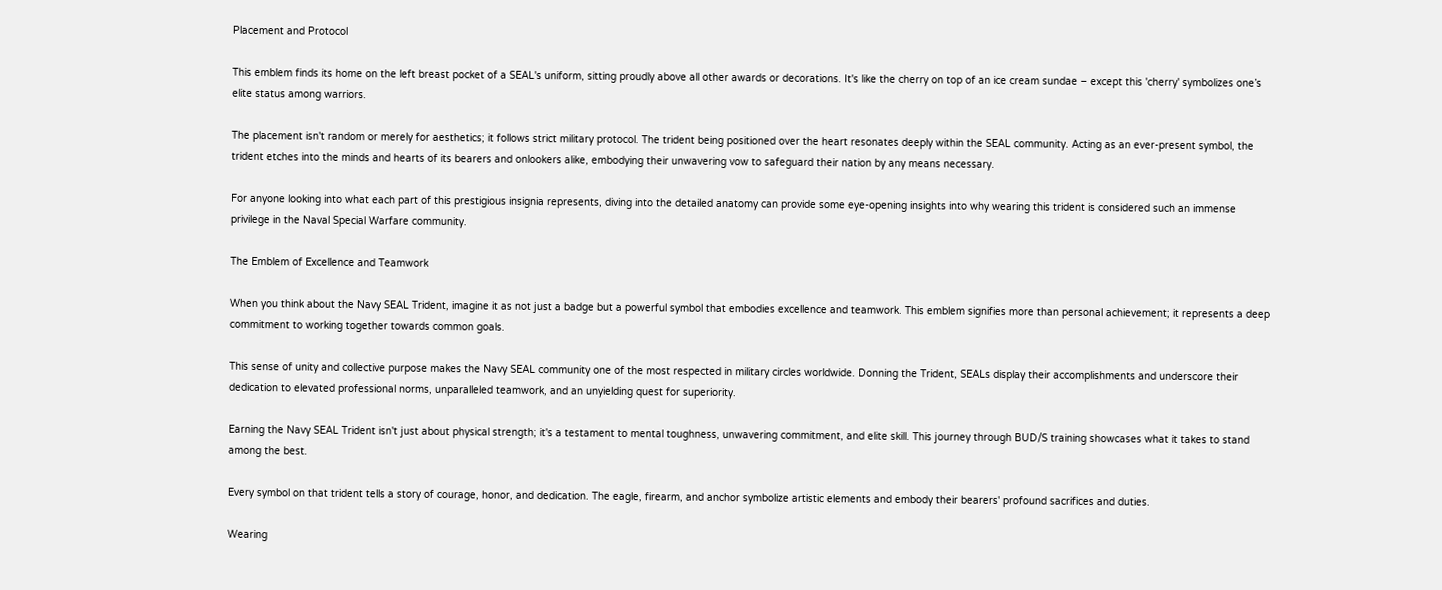Placement and Protocol

This emblem finds its home on the left breast pocket of a SEAL's uniform, sitting proudly above all other awards or decorations. It's like the cherry on top of an ice cream sundae – except this 'cherry' symbolizes one’s elite status among warriors.

The placement isn't random or merely for aesthetics; it follows strict military protocol. The trident being positioned over the heart resonates deeply within the SEAL community. Acting as an ever-present symbol, the trident etches into the minds and hearts of its bearers and onlookers alike, embodying their unwavering vow to safeguard their nation by any means necessary.

For anyone looking into what each part of this prestigious insignia represents, diving into the detailed anatomy can provide some eye-opening insights into why wearing this trident is considered such an immense privilege in the Naval Special Warfare community.

The Emblem of Excellence and Teamwork

When you think about the Navy SEAL Trident, imagine it as not just a badge but a powerful symbol that embodies excellence and teamwork. This emblem signifies more than personal achievement; it represents a deep commitment to working together towards common goals.

This sense of unity and collective purpose makes the Navy SEAL community one of the most respected in military circles worldwide. Donning the Trident, SEALs display their accomplishments and underscore their dedication to elevated professional norms, unparalleled teamwork, and an unyielding quest for superiority.

Earning the Navy SEAL Trident isn't just about physical strength; it's a testament to mental toughness, unwavering commitment, and elite skill. This journey through BUD/S training showcases what it takes to stand among the best.

Every symbol on that trident tells a story of courage, honor, and dedication. The eagle, firearm, and anchor symbolize artistic elements and embody their bearers' profound sacrifices and duties.

Wearing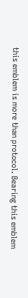this emblem is more than protocol. Bearing this emblem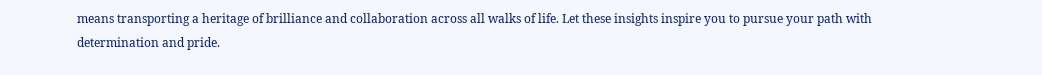means transporting a heritage of brilliance and collaboration across all walks of life. Let these insights inspire you to pursue your path with determination and pride.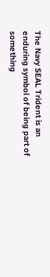The Navy SEAL Trident is an enduring symbol of being part of something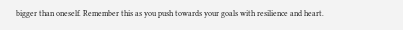bigger than oneself. Remember this as you push towards your goals with resilience and heart.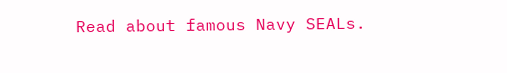Read about famous Navy SEALs.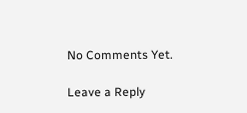No Comments Yet.

Leave a Reply